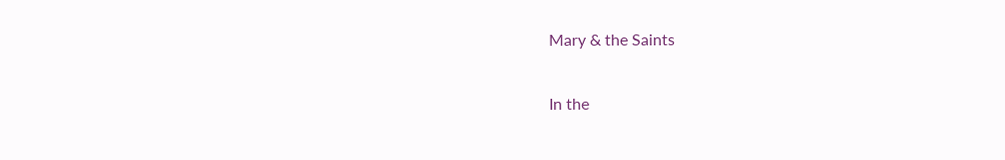Mary & the Saints

In the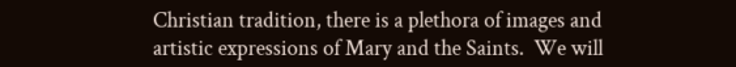Christian tradition, there is a plethora of images and artistic expressions of Mary and the Saints.  We will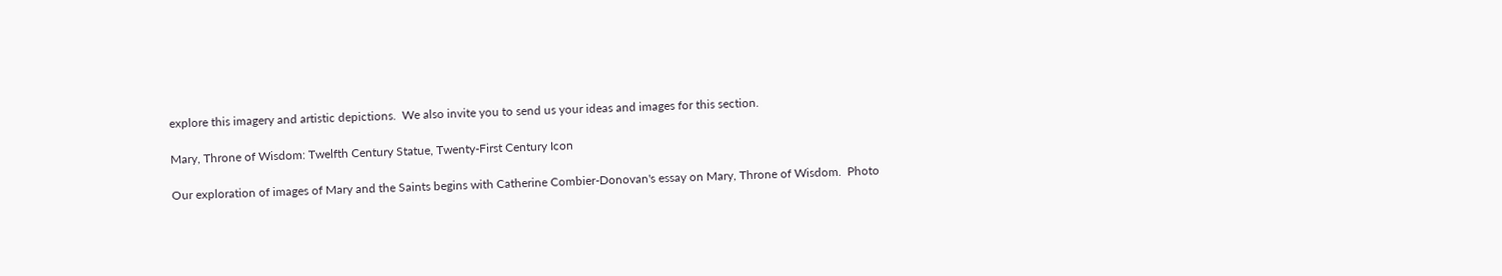explore this imagery and artistic depictions.  We also invite you to send us your ideas and images for this section.

Mary, Throne of Wisdom: Twelfth Century Statue, Twenty-First Century Icon

Our exploration of images of Mary and the Saints begins with Catherine Combier-Donovan's essay on Mary, Throne of Wisdom.  Photo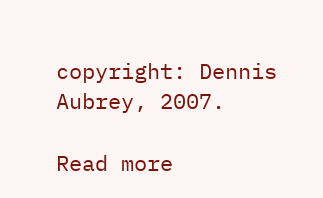copyright: Dennis Aubrey, 2007.

Read more